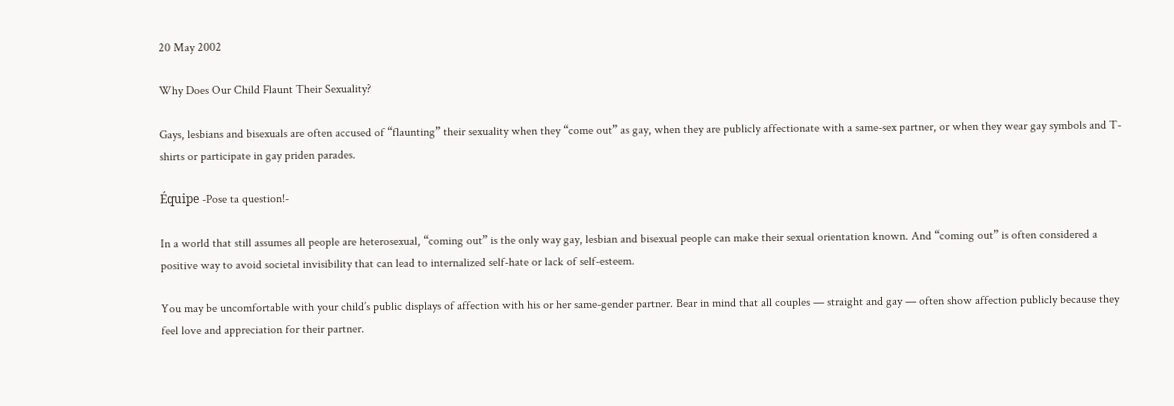20 May 2002

Why Does Our Child Flaunt Their Sexuality?

Gays, lesbians and bisexuals are often accused of “flaunting” their sexuality when they “come out” as gay, when they are publicly affectionate with a same-sex partner, or when they wear gay symbols and T-shirts or participate in gay priden parades.

Équipe -Pose ta question!-

In a world that still assumes all people are heterosexual, “coming out” is the only way gay, lesbian and bisexual people can make their sexual orientation known. And “coming out” is often considered a positive way to avoid societal invisibility that can lead to internalized self-hate or lack of self-esteem.

You may be uncomfortable with your child’s public displays of affection with his or her same-gender partner. Bear in mind that all couples — straight and gay — often show affection publicly because they feel love and appreciation for their partner.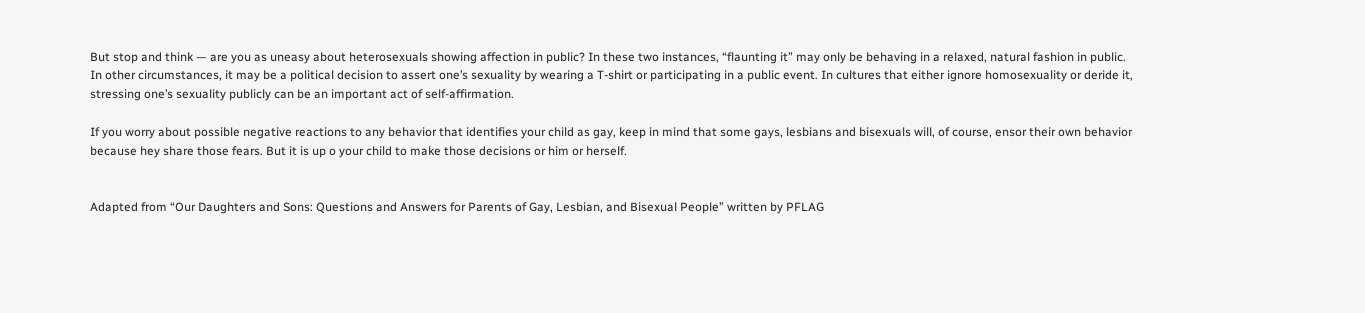But stop and think — are you as uneasy about heterosexuals showing affection in public? In these two instances, “flaunting it” may only be behaving in a relaxed, natural fashion in public. In other circumstances, it may be a political decision to assert one’s sexuality by wearing a T-shirt or participating in a public event. In cultures that either ignore homosexuality or deride it, stressing one’s sexuality publicly can be an important act of self-affirmation.

If you worry about possible negative reactions to any behavior that identifies your child as gay, keep in mind that some gays, lesbians and bisexuals will, of course, ensor their own behavior because hey share those fears. But it is up o your child to make those decisions or him or herself.


Adapted from “Our Daughters and Sons: Questions and Answers for Parents of Gay, Lesbian, and Bisexual People” written by PFLAG